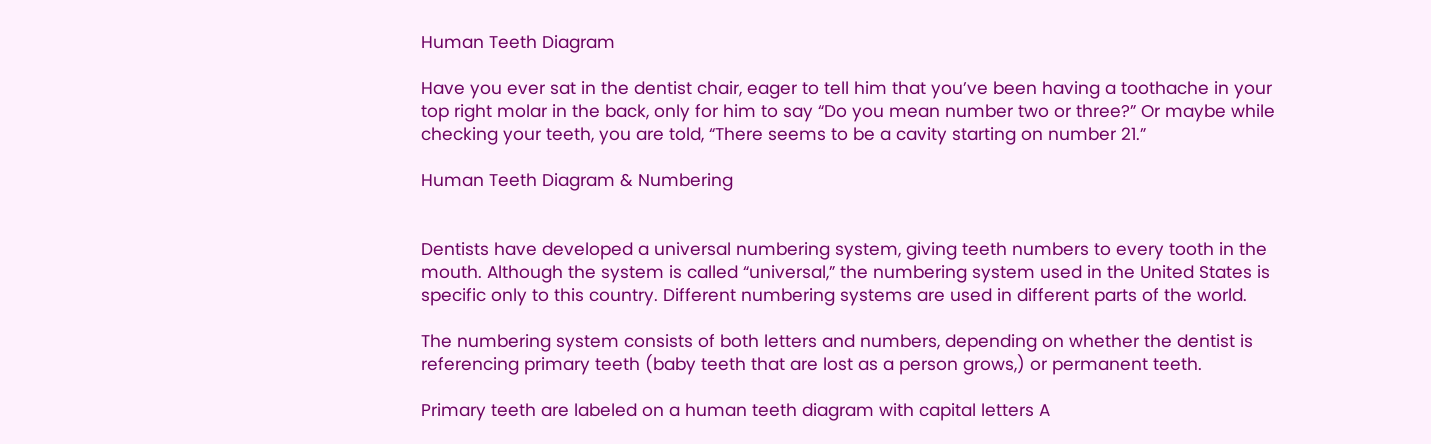Human Teeth Diagram

Have you ever sat in the dentist chair, eager to tell him that you’ve been having a toothache in your top right molar in the back, only for him to say “Do you mean number two or three?” Or maybe while checking your teeth, you are told, “There seems to be a cavity starting on number 21.”

Human Teeth Diagram & Numbering


Dentists have developed a universal numbering system, giving teeth numbers to every tooth in the mouth. Although the system is called “universal,” the numbering system used in the United States is specific only to this country. Different numbering systems are used in different parts of the world.

The numbering system consists of both letters and numbers, depending on whether the dentist is referencing primary teeth (baby teeth that are lost as a person grows,) or permanent teeth.

Primary teeth are labeled on a human teeth diagram with capital letters A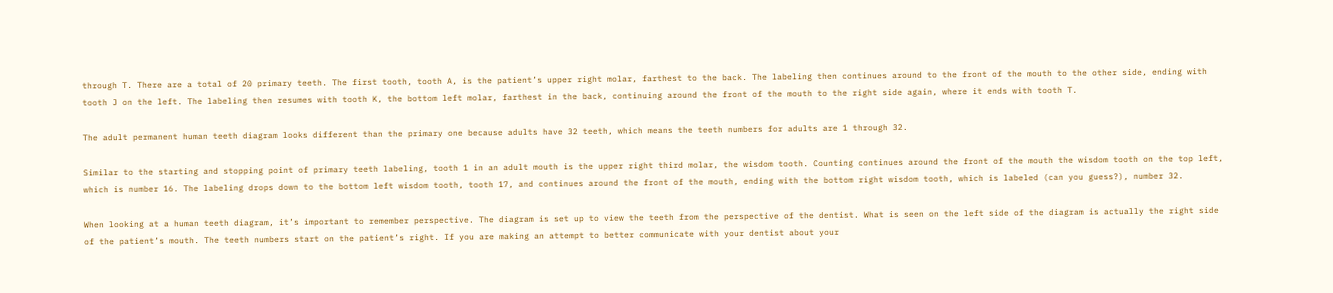through T. There are a total of 20 primary teeth. The first tooth, tooth A, is the patient’s upper right molar, farthest to the back. The labeling then continues around to the front of the mouth to the other side, ending with tooth J on the left. The labeling then resumes with tooth K, the bottom left molar, farthest in the back, continuing around the front of the mouth to the right side again, where it ends with tooth T.

The adult permanent human teeth diagram looks different than the primary one because adults have 32 teeth, which means the teeth numbers for adults are 1 through 32.

Similar to the starting and stopping point of primary teeth labeling, tooth 1 in an adult mouth is the upper right third molar, the wisdom tooth. Counting continues around the front of the mouth the wisdom tooth on the top left, which is number 16. The labeling drops down to the bottom left wisdom tooth, tooth 17, and continues around the front of the mouth, ending with the bottom right wisdom tooth, which is labeled (can you guess?), number 32.

When looking at a human teeth diagram, it’s important to remember perspective. The diagram is set up to view the teeth from the perspective of the dentist. What is seen on the left side of the diagram is actually the right side of the patient’s mouth. The teeth numbers start on the patient’s right. If you are making an attempt to better communicate with your dentist about your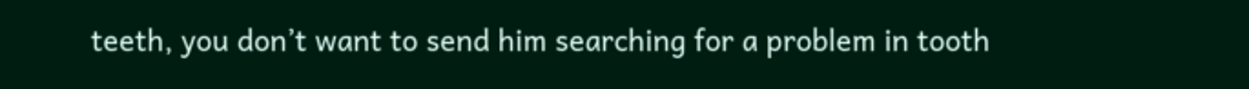teeth, you don’t want to send him searching for a problem in tooth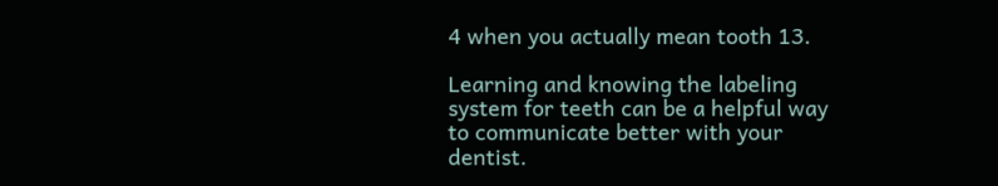4 when you actually mean tooth 13.

Learning and knowing the labeling system for teeth can be a helpful way to communicate better with your dentist.